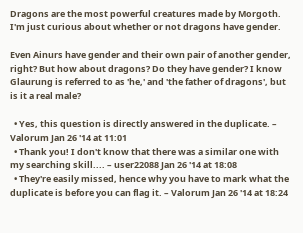Dragons are the most powerful creatures made by Morgoth. I'm just curious about whether or not dragons have gender.

Even Ainurs have gender and their own pair of another gender, right? But how about dragons? Do they have gender? I know Glaurung is referred to as 'he,' and 'the father of dragons', but is it a real male?

  • Yes, this question is directly answered in the duplicate. – Valorum Jan 26 '14 at 11:01
  • Thank you! I don't know that there was a similar one with my searching skill.... – user22088 Jan 26 '14 at 18:08
  • They're easily missed, hence why you have to mark what the duplicate is before you can flag it. – Valorum Jan 26 '14 at 18:24